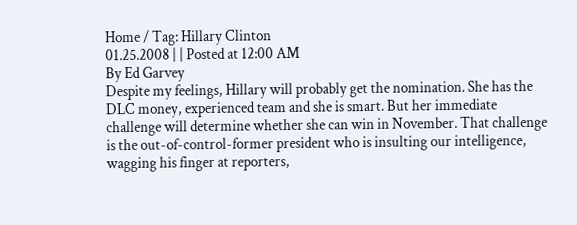Home / Tag: Hillary Clinton
01.25.2008 | | Posted at 12:00 AM
By Ed Garvey
Despite my feelings, Hillary will probably get the nomination. She has the DLC money, experienced team and she is smart. But her immediate challenge will determine whether she can win in November. That challenge is the out-of-control-former president who is insulting our intelligence, wagging his finger at reporters,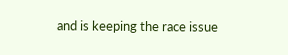and is keeping the race issue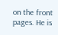on the front pages. He is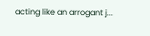acting like an arrogant j...